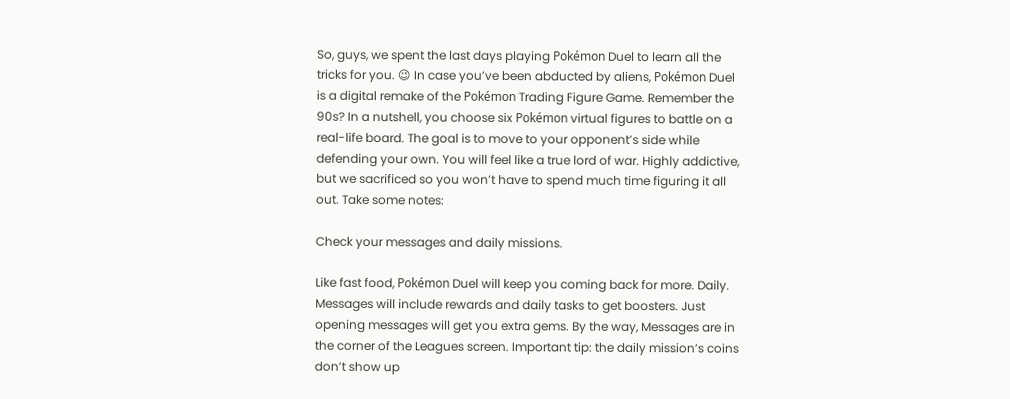So, guys, we spent the last days playing Pokémon Duel to learn all the tricks for you. 😉 In case you’ve been abducted by aliens, Pokémon Duel is a digital remake of the Pokémon Trading Figure Game. Remember the 90s? In a nutshell, you choose six Pokémon virtual figures to battle on a real-life board. The goal is to move to your opponent’s side while defending your own. You will feel like a true lord of war. Highly addictive, but we sacrificed so you won’t have to spend much time figuring it all out. Take some notes:

Check your messages and daily missions.

Like fast food, Pokémon Duel will keep you coming back for more. Daily. Messages will include rewards and daily tasks to get boosters. Just opening messages will get you extra gems. By the way, Messages are in the corner of the Leagues screen. Important tip: the daily mission’s coins don’t show up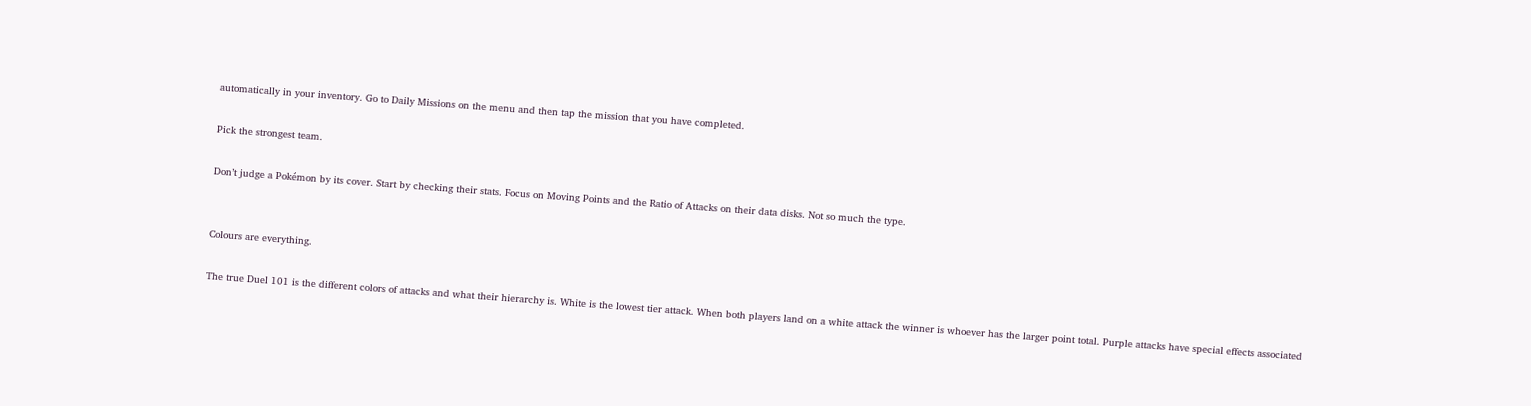automatically in your inventory. Go to Daily Missions on the menu and then tap the mission that you have completed.

Pick the strongest team.

Don’t judge a Pokémon by its cover. Start by checking their stats. Focus on Moving Points and the Ratio of Attacks on their data disks. Not so much the type.


Colours are everything.

The true Duel 101 is the different colors of attacks and what their hierarchy is. White is the lowest tier attack. When both players land on a white attack the winner is whoever has the larger point total. Purple attacks have special effects associated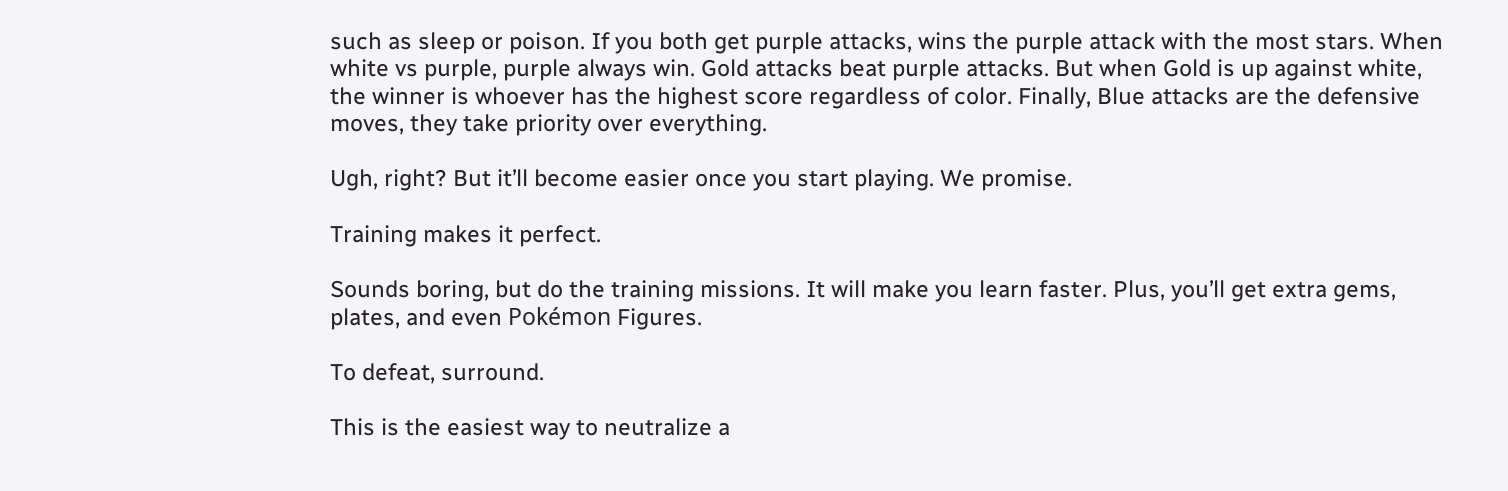such as sleep or poison. If you both get purple attacks, wins the purple attack with the most stars. When white vs purple, purple always win. Gold attacks beat purple attacks. But when Gold is up against white, the winner is whoever has the highest score regardless of color. Finally, Blue attacks are the defensive moves, they take priority over everything.

Ugh, right? But it’ll become easier once you start playing. We promise.

Training makes it perfect.

Sounds boring, but do the training missions. It will make you learn faster. Plus, you’ll get extra gems, plates, and even Pokémon Figures.

To defeat, surround.

This is the easiest way to neutralize a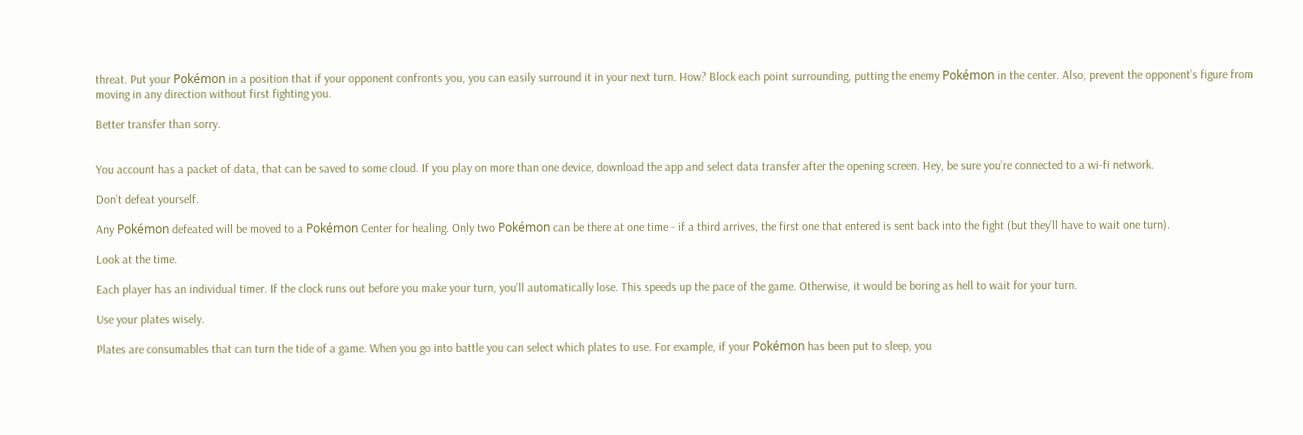threat. Put your Pokémon in a position that if your opponent confronts you, you can easily surround it in your next turn. How? Block each point surrounding, putting the enemy Pokémon in the center. Also, prevent the opponent’s figure from moving in any direction without first fighting you.

Better transfer than sorry.


You account has a packet of data, that can be saved to some cloud. If you play on more than one device, download the app and select data transfer after the opening screen. Hey, be sure you’re connected to a wi-fi network.

Don’t defeat yourself.

Any Pokémon defeated will be moved to a Pokémon Center for healing. Only two Pokémon can be there at one time - if a third arrives, the first one that entered is sent back into the fight (but they’ll have to wait one turn).

Look at the time.

Each player has an individual timer. If the clock runs out before you make your turn, you’ll automatically lose. This speeds up the pace of the game. Otherwise, it would be boring as hell to wait for your turn.

Use your plates wisely.

Plates are consumables that can turn the tide of a game. When you go into battle you can select which plates to use. For example, if your Pokémon has been put to sleep, you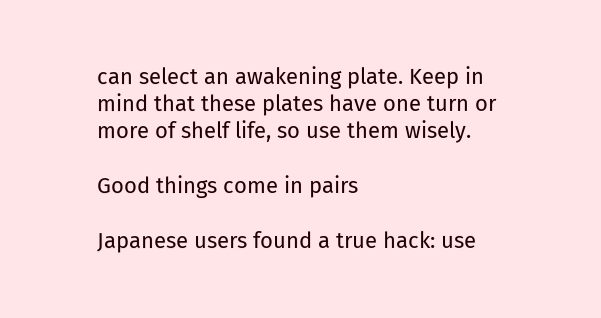can select an awakening plate. Keep in mind that these plates have one turn or more of shelf life, so use them wisely.

Good things come in pairs

Japanese users found a true hack: use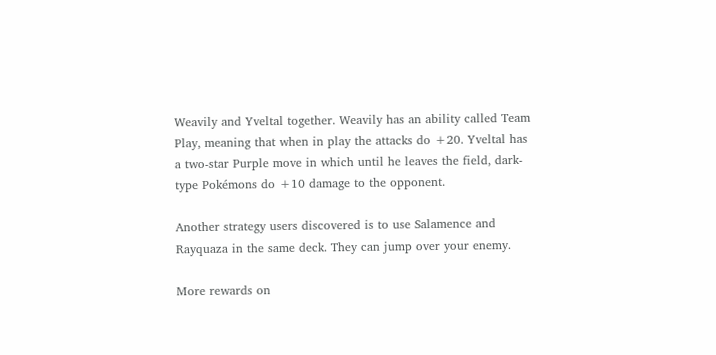Weavily and Yveltal together. Weavily has an ability called Team Play, meaning that when in play the attacks do +20. Yveltal has a two-star Purple move in which until he leaves the field, dark-type Pokémons do +10 damage to the opponent.

Another strategy users discovered is to use Salamence and Rayquaza in the same deck. They can jump over your enemy.

More rewards on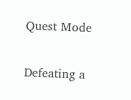Quest Mode

Defeating a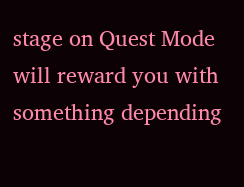stage on Quest Mode will reward you with something depending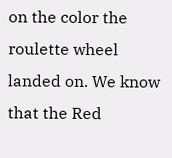on the color the roulette wheel landed on. We know that the Red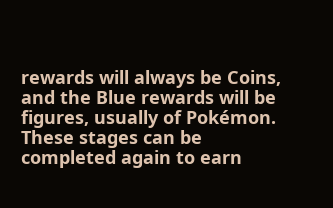rewards will always be Coins, and the Blue rewards will be figures, usually of Pokémon. These stages can be completed again to earn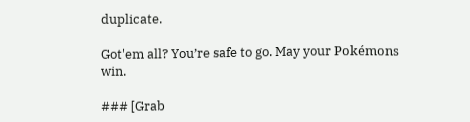duplicate.

Got'em all? You’re safe to go. May your Pokémons win.

### [Grab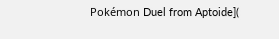Pokémon Duel from Aptoide](